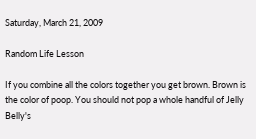Saturday, March 21, 2009

Random Life Lesson

If you combine all the colors together you get brown. Brown is the color of poop. You should not pop a whole handful of Jelly Belly's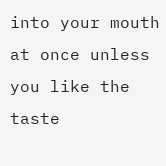into your mouth at once unless you like the taste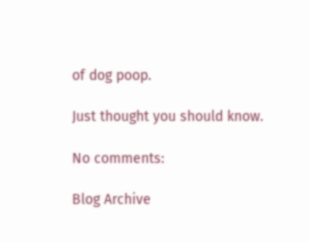of dog poop.

Just thought you should know.

No comments:

Blog Archive